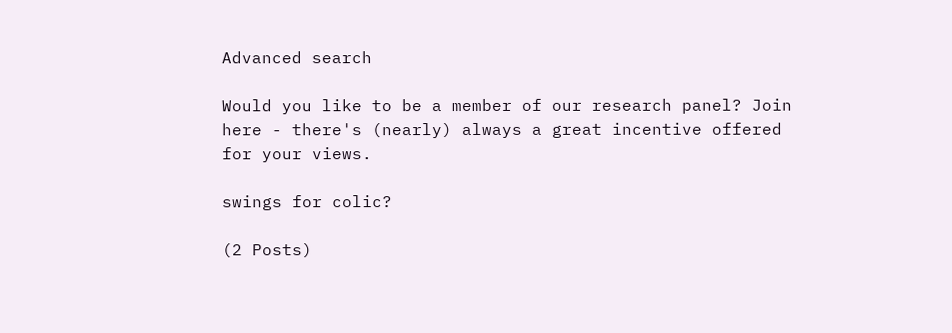Advanced search

Would you like to be a member of our research panel? Join here - there's (nearly) always a great incentive offered for your views.

swings for colic?

(2 Posts)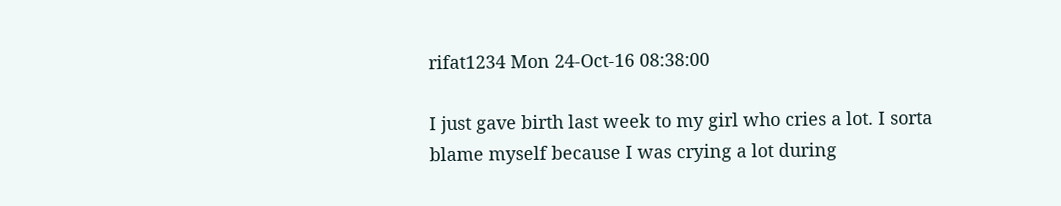rifat1234 Mon 24-Oct-16 08:38:00

I just gave birth last week to my girl who cries a lot. I sorta blame myself because I was crying a lot during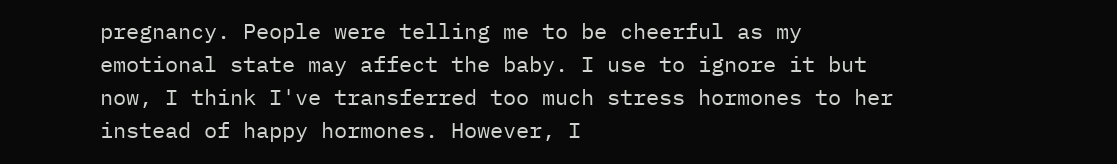pregnancy. People were telling me to be cheerful as my emotional state may affect the baby. I use to ignore it but now, I think I've transferred too much stress hormones to her instead of happy hormones. However, I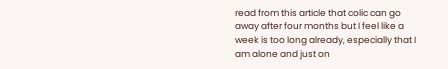read from this article that colic can go away after four months but I feel like a week is too long already, especially that I am alone and just on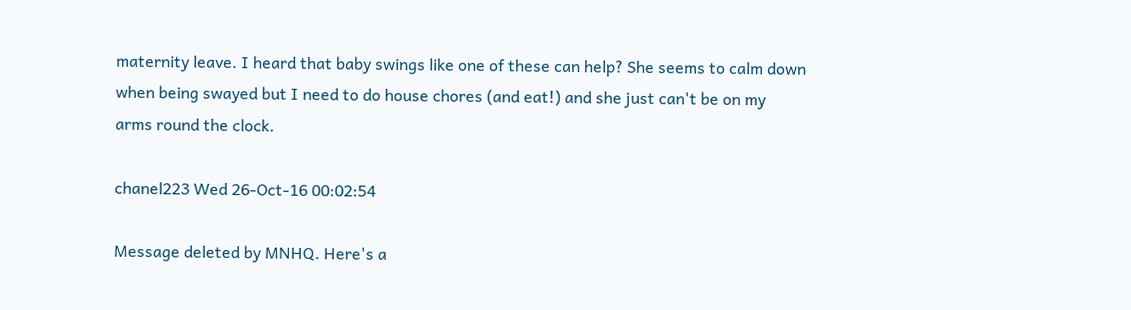maternity leave. I heard that baby swings like one of these can help? She seems to calm down when being swayed but I need to do house chores (and eat!) and she just can't be on my arms round the clock.

chanel223 Wed 26-Oct-16 00:02:54

Message deleted by MNHQ. Here's a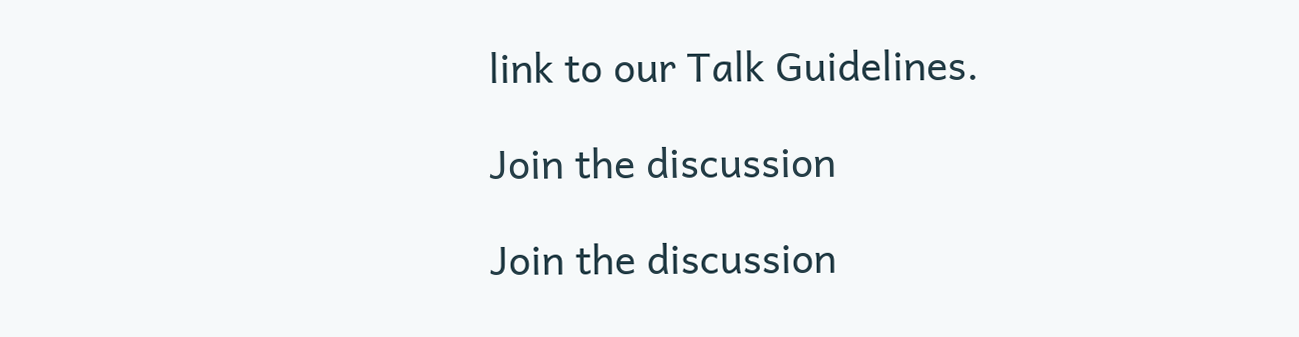link to our Talk Guidelines.

Join the discussion

Join the discussion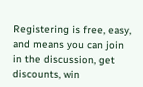Registering is free, easy, and means you can join in the discussion, get discounts, win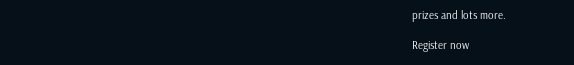prizes and lots more.

Register now